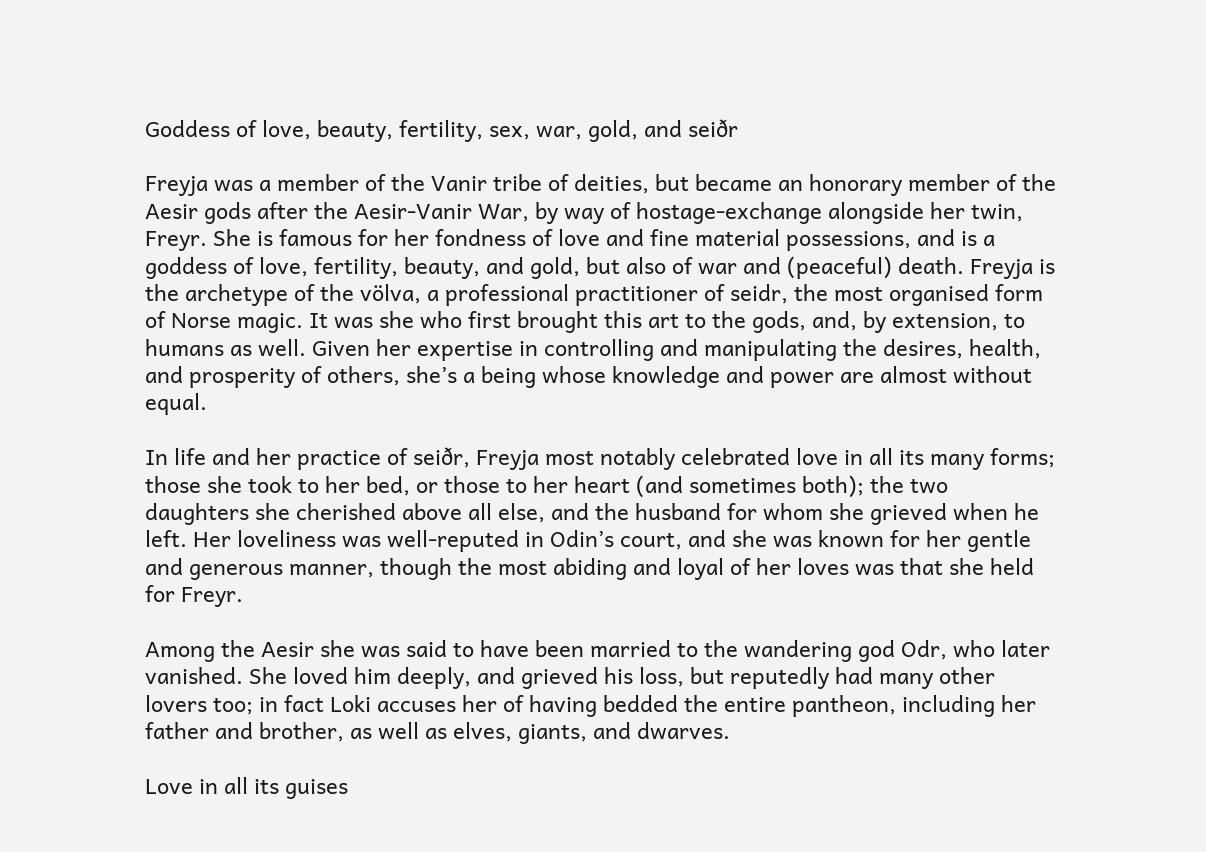Goddess of love, beauty, fertility, sex, war, gold, and seiðr

Freyja was a member of the Vanir tribe of deities, but became an honorary member of the Aesir gods after the Aesir-Vanir War, by way of hostage-exchange alongside her twin, Freyr. She is famous for her fondness of love and fine material possessions, and is a goddess of love, fertility, beauty, and gold, but also of war and (peaceful) death. Freyja is the archetype of the völva, a professional practitioner of seidr, the most organised form of Norse magic. It was she who first brought this art to the gods, and, by extension, to humans as well. Given her expertise in controlling and manipulating the desires, health, and prosperity of others, she’s a being whose knowledge and power are almost without equal.

In life and her practice of seiðr, Freyja most notably celebrated love in all its many forms; those she took to her bed, or those to her heart (and sometimes both); the two daughters she cherished above all else, and the husband for whom she grieved when he left. Her loveliness was well-reputed in Odin’s court, and she was known for her gentle and generous manner, though the most abiding and loyal of her loves was that she held for Freyr.

Among the Aesir she was said to have been married to the wandering god Odr, who later vanished. She loved him deeply, and grieved his loss, but reputedly had many other lovers too; in fact Loki accuses her of having bedded the entire pantheon, including her father and brother, as well as elves, giants, and dwarves.

Love in all its guises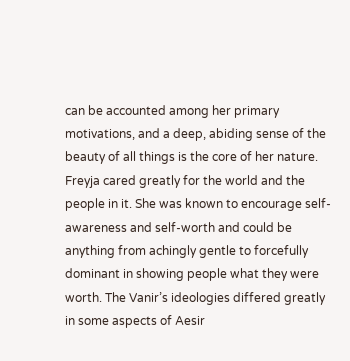can be accounted among her primary motivations, and a deep, abiding sense of the beauty of all things is the core of her nature. Freyja cared greatly for the world and the people in it. She was known to encourage self-awareness and self-worth and could be anything from achingly gentle to forcefully dominant in showing people what they were worth. The Vanir’s ideologies differed greatly in some aspects of Aesir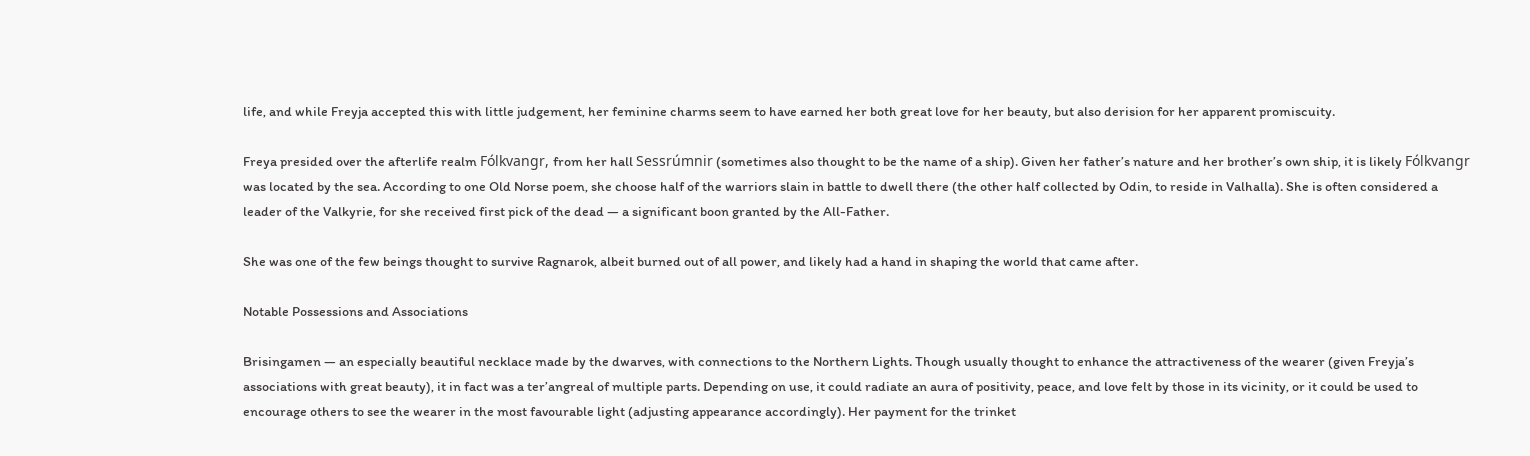life, and while Freyja accepted this with little judgement, her feminine charms seem to have earned her both great love for her beauty, but also derision for her apparent promiscuity.

Freya presided over the afterlife realm Fólkvangr, from her hall Sessrúmnir (sometimes also thought to be the name of a ship). Given her father’s nature and her brother’s own ship, it is likely Fólkvangr was located by the sea. According to one Old Norse poem, she choose half of the warriors slain in battle to dwell there (the other half collected by Odin, to reside in Valhalla). She is often considered a leader of the Valkyrie, for she received first pick of the dead — a significant boon granted by the All-Father.

She was one of the few beings thought to survive Ragnarok, albeit burned out of all power, and likely had a hand in shaping the world that came after.

Notable Possessions and Associations

Brisingamen — an especially beautiful necklace made by the dwarves, with connections to the Northern Lights. Though usually thought to enhance the attractiveness of the wearer (given Freyja’s associations with great beauty), it in fact was a ter’angreal of multiple parts. Depending on use, it could radiate an aura of positivity, peace, and love felt by those in its vicinity, or it could be used to encourage others to see the wearer in the most favourable light (adjusting appearance accordingly). Her payment for the trinket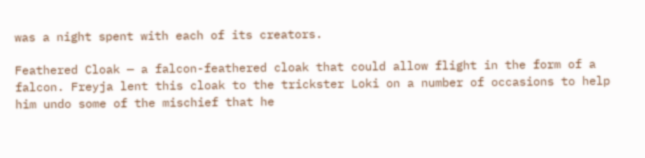was a night spent with each of its creators.

Feathered Cloak — a falcon-feathered cloak that could allow flight in the form of a falcon. Freyja lent this cloak to the trickster Loki on a number of occasions to help him undo some of the mischief that he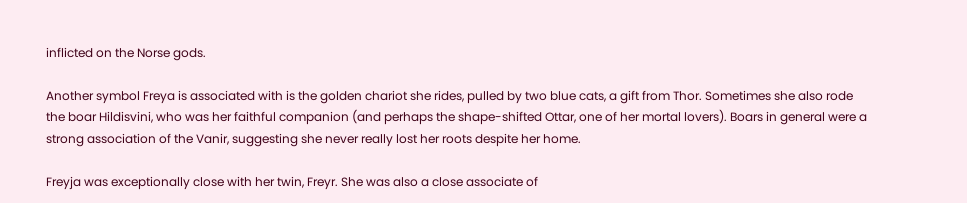inflicted on the Norse gods.

Another symbol Freya is associated with is the golden chariot she rides, pulled by two blue cats, a gift from Thor. Sometimes she also rode the boar Hildisvini, who was her faithful companion (and perhaps the shape-shifted Ottar, one of her mortal lovers). Boars in general were a strong association of the Vanir, suggesting she never really lost her roots despite her home.

Freyja was exceptionally close with her twin, Freyr. She was also a close associate of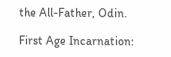the All-Father, Odin.

First Age Incarnation: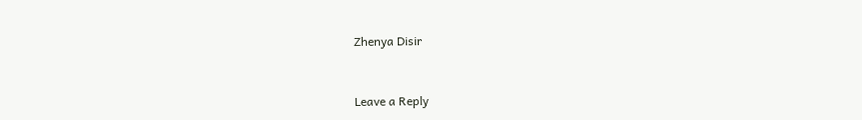Zhenya Disir



Leave a Reply